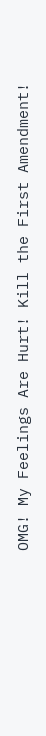OMG! My Feelings Are Hurt! Kill the First Amendment!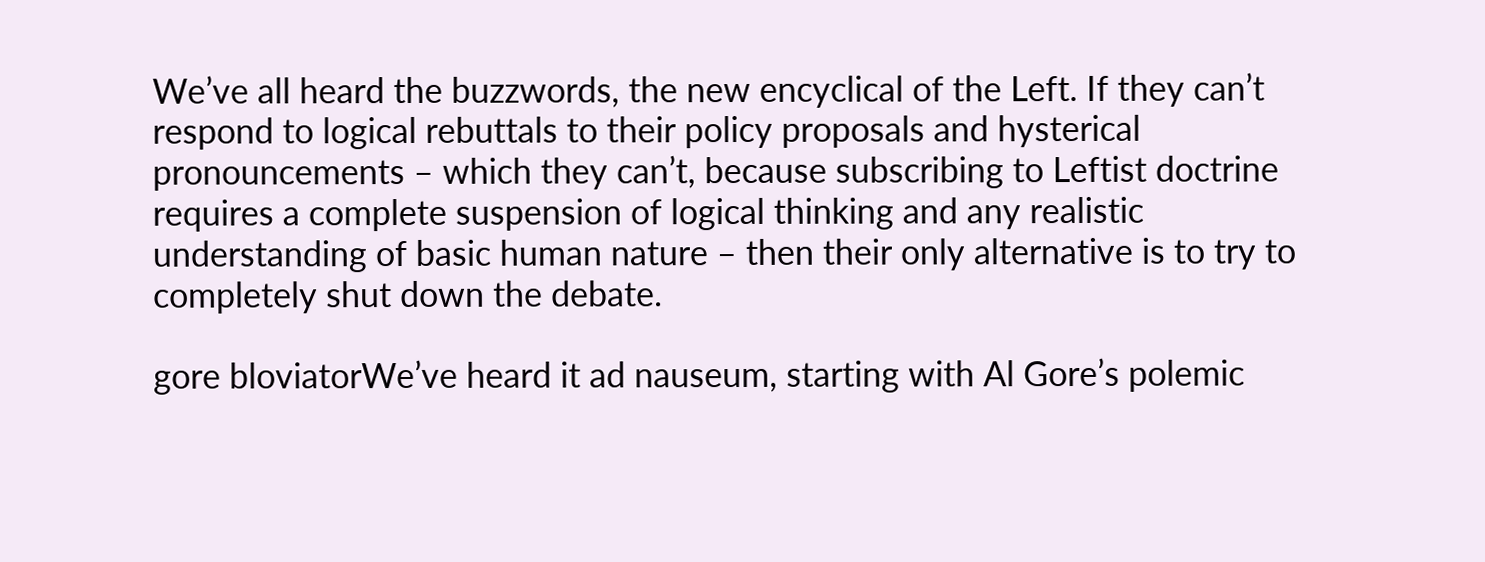We’ve all heard the buzzwords, the new encyclical of the Left. If they can’t respond to logical rebuttals to their policy proposals and hysterical pronouncements – which they can’t, because subscribing to Leftist doctrine requires a complete suspension of logical thinking and any realistic understanding of basic human nature – then their only alternative is to try to completely shut down the debate.

gore bloviatorWe’ve heard it ad nauseum, starting with Al Gore’s polemic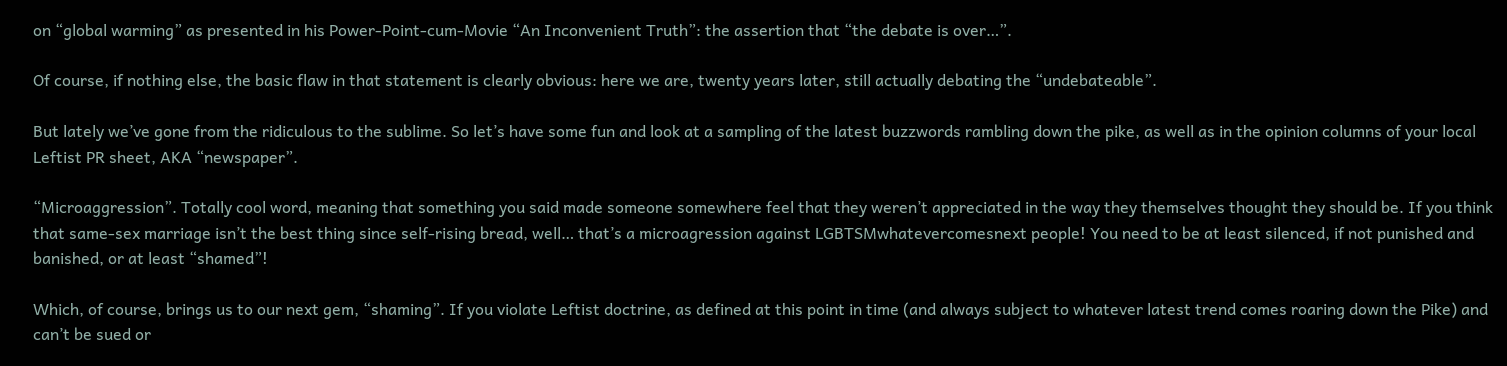on “global warming” as presented in his Power-Point-cum-Movie “An Inconvenient Truth”: the assertion that “the debate is over…”.

Of course, if nothing else, the basic flaw in that statement is clearly obvious: here we are, twenty years later, still actually debating the “undebateable”.

But lately we’ve gone from the ridiculous to the sublime. So let’s have some fun and look at a sampling of the latest buzzwords rambling down the pike, as well as in the opinion columns of your local Leftist PR sheet, AKA “newspaper”.

“Microaggression”. Totally cool word, meaning that something you said made someone somewhere feel that they weren’t appreciated in the way they themselves thought they should be. If you think that same-sex marriage isn’t the best thing since self-rising bread, well… that’s a microagression against LGBTSMwhatevercomesnext people! You need to be at least silenced, if not punished and banished, or at least “shamed”!

Which, of course, brings us to our next gem, “shaming”. If you violate Leftist doctrine, as defined at this point in time (and always subject to whatever latest trend comes roaring down the Pike) and can’t be sued or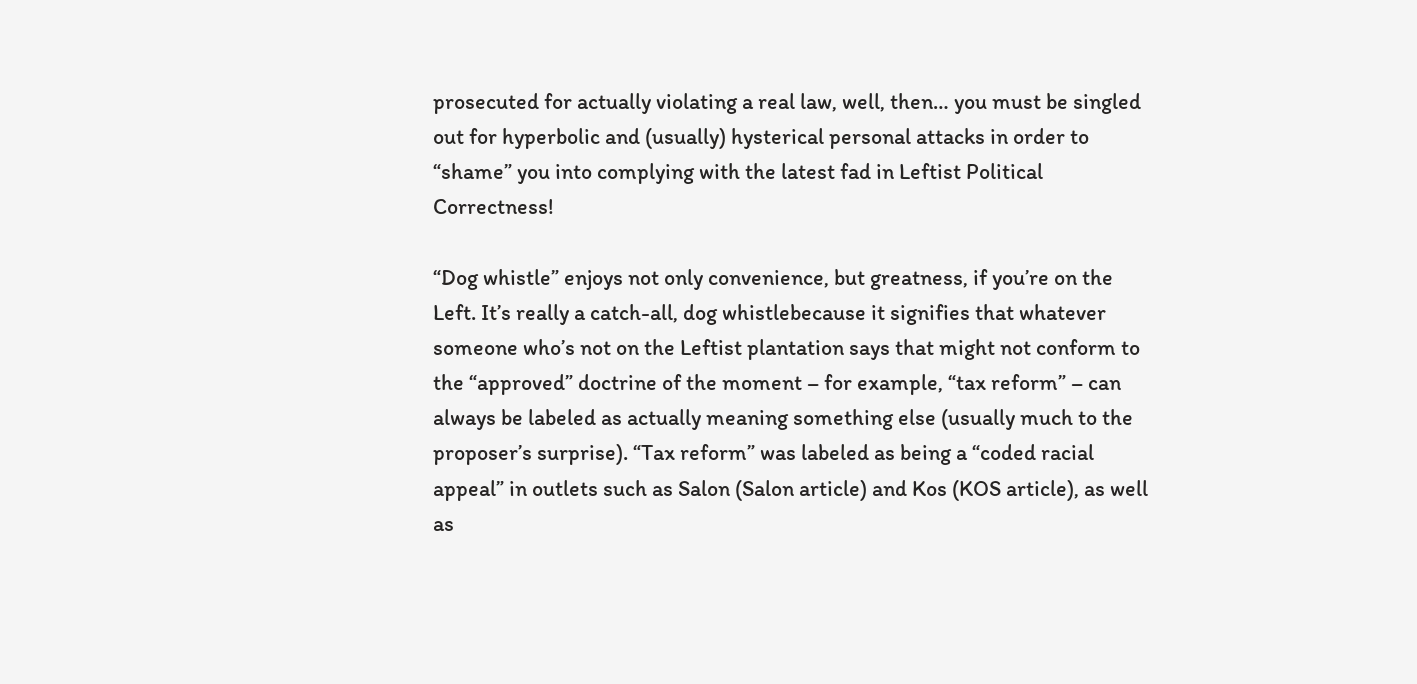prosecuted for actually violating a real law, well, then… you must be singled out for hyperbolic and (usually) hysterical personal attacks in order to “shame” you into complying with the latest fad in Leftist Political Correctness!

“Dog whistle” enjoys not only convenience, but greatness, if you’re on the Left. It’s really a catch-all, dog whistlebecause it signifies that whatever someone who’s not on the Leftist plantation says that might not conform to the “approved” doctrine of the moment – for example, “tax reform” – can always be labeled as actually meaning something else (usually much to the proposer’s surprise). “Tax reform” was labeled as being a “coded racial appeal” in outlets such as Salon (Salon article) and Kos (KOS article), as well as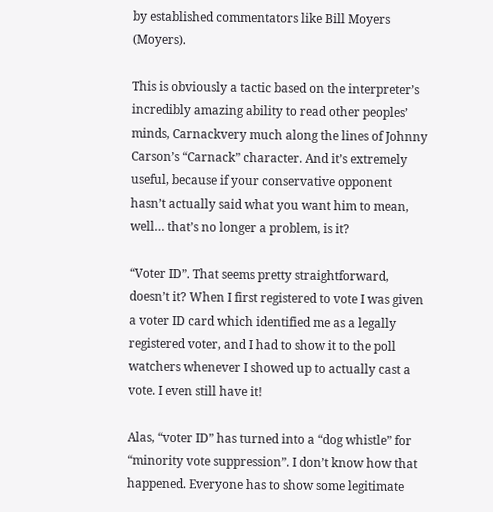by established commentators like Bill Moyers (Moyers).

This is obviously a tactic based on the interpreter’s incredibly amazing ability to read other peoples’ minds, Carnackvery much along the lines of Johnny Carson’s “Carnack” character. And it’s extremely useful, because if your conservative opponent hasn’t actually said what you want him to mean, well… that’s no longer a problem, is it?

“Voter ID”. That seems pretty straightforward, doesn’t it? When I first registered to vote I was given a voter ID card which identified me as a legally registered voter, and I had to show it to the poll watchers whenever I showed up to actually cast a vote. I even still have it!

Alas, “voter ID” has turned into a “dog whistle” for “minority vote suppression”. I don’t know how that happened. Everyone has to show some legitimate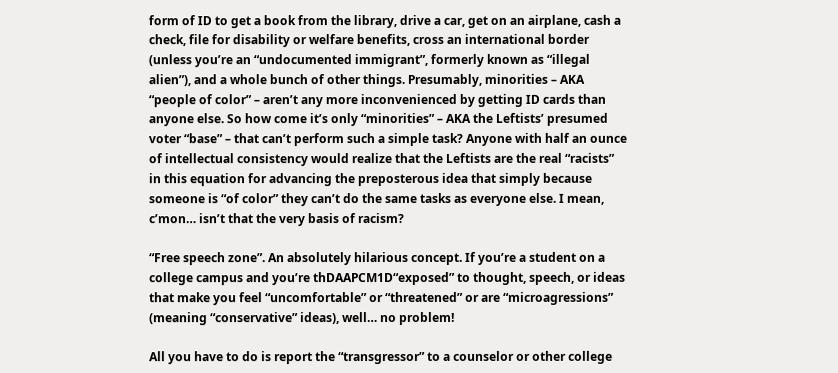form of ID to get a book from the library, drive a car, get on an airplane, cash a check, file for disability or welfare benefits, cross an international border (unless you’re an “undocumented immigrant”, formerly known as “illegal alien”), and a whole bunch of other things. Presumably, minorities – AKA “people of color” – aren’t any more inconvenienced by getting ID cards than anyone else. So how come it’s only “minorities” – AKA the Leftists’ presumed voter “base” – that can’t perform such a simple task? Anyone with half an ounce of intellectual consistency would realize that the Leftists are the real “racists” in this equation for advancing the preposterous idea that simply because someone is “of color” they can’t do the same tasks as everyone else. I mean, c’mon… isn’t that the very basis of racism?

“Free speech zone”. An absolutely hilarious concept. If you’re a student on a college campus and you’re thDAAPCM1D“exposed” to thought, speech, or ideas that make you feel “uncomfortable” or “threatened” or are “microagressions” (meaning “conservative” ideas), well… no problem!

All you have to do is report the “transgressor” to a counselor or other college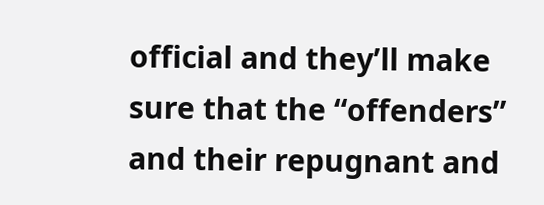official and they’ll make sure that the “offenders” and their repugnant and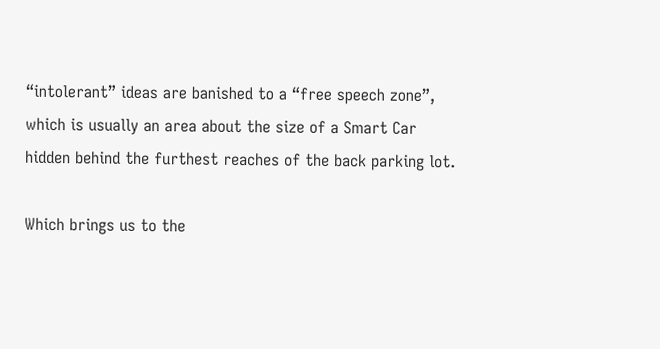“intolerant” ideas are banished to a “free speech zone”, which is usually an area about the size of a Smart Car hidden behind the furthest reaches of the back parking lot.

Which brings us to the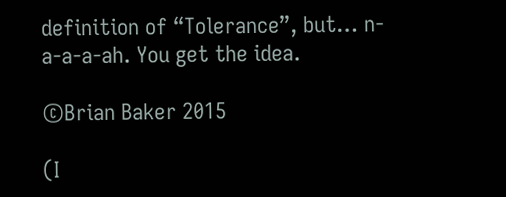definition of “Tolerance”, but… n-a-a-a-ah. You get the idea.

©Brian Baker 2015

(I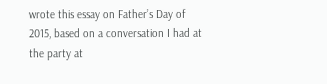wrote this essay on Father’s Day of 2015, based on a conversation I had at the party at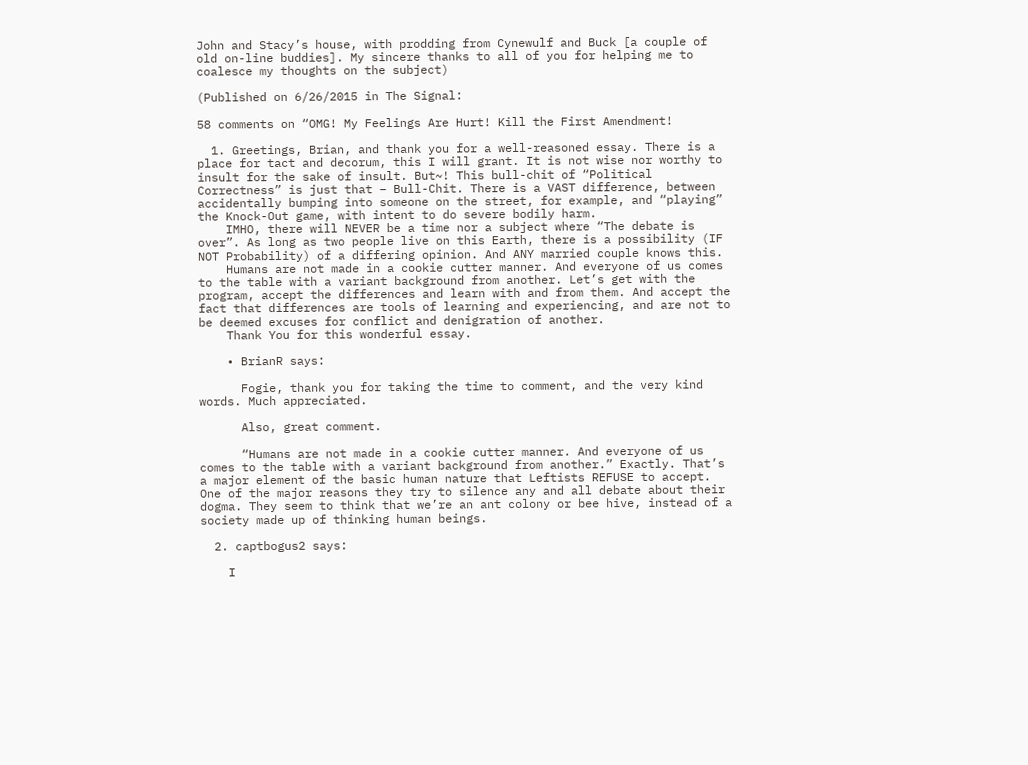John and Stacy’s house, with prodding from Cynewulf and Buck [a couple of old on-line buddies]. My sincere thanks to all of you for helping me to coalesce my thoughts on the subject)

(Published on 6/26/2015 in The Signal:

58 comments on “OMG! My Feelings Are Hurt! Kill the First Amendment!

  1. Greetings, Brian, and thank you for a well-reasoned essay. There is a place for tact and decorum, this I will grant. It is not wise nor worthy to insult for the sake of insult. But~! This bull-chit of “Political Correctness” is just that – Bull-Chit. There is a VAST difference, between accidentally bumping into someone on the street, for example, and “playing” the Knock-Out game, with intent to do severe bodily harm.
    IMHO, there will NEVER be a time nor a subject where “The debate is over”. As long as two people live on this Earth, there is a possibility (IF NOT Probability) of a differing opinion. And ANY married couple knows this.
    Humans are not made in a cookie cutter manner. And everyone of us comes to the table with a variant background from another. Let’s get with the program, accept the differences and learn with and from them. And accept the fact that differences are tools of learning and experiencing, and are not to be deemed excuses for conflict and denigration of another.
    Thank You for this wonderful essay.

    • BrianR says:

      Fogie, thank you for taking the time to comment, and the very kind words. Much appreciated.

      Also, great comment.

      “Humans are not made in a cookie cutter manner. And everyone of us comes to the table with a variant background from another.” Exactly. That’s a major element of the basic human nature that Leftists REFUSE to accept. One of the major reasons they try to silence any and all debate about their dogma. They seem to think that we’re an ant colony or bee hive, instead of a society made up of thinking human beings.

  2. captbogus2 says:

    I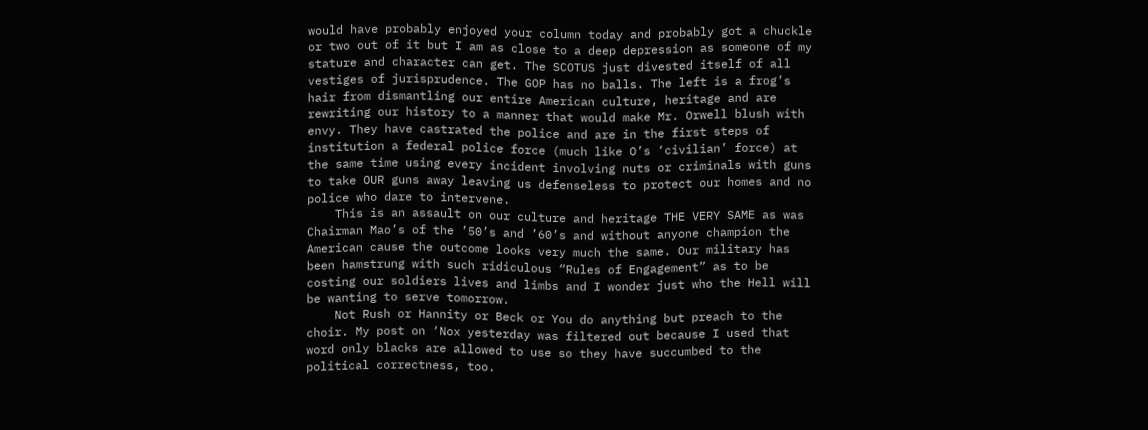would have probably enjoyed your column today and probably got a chuckle or two out of it but I am as close to a deep depression as someone of my stature and character can get. The SCOTUS just divested itself of all vestiges of jurisprudence. The GOP has no balls. The left is a frog’s hair from dismantling our entire American culture, heritage and are rewriting our history to a manner that would make Mr. Orwell blush with envy. They have castrated the police and are in the first steps of institution a federal police force (much like O’s ‘civilian’ force) at the same time using every incident involving nuts or criminals with guns to take OUR guns away leaving us defenseless to protect our homes and no police who dare to intervene.
    This is an assault on our culture and heritage THE VERY SAME as was Chairman Mao’s of the ’50’s and ’60’s and without anyone champion the American cause the outcome looks very much the same. Our military has been hamstrung with such ridiculous “Rules of Engagement” as to be costing our soldiers lives and limbs and I wonder just who the Hell will be wanting to serve tomorrow.
    Not Rush or Hannity or Beck or You do anything but preach to the choir. My post on ‘Nox yesterday was filtered out because I used that word only blacks are allowed to use so they have succumbed to the political correctness, too.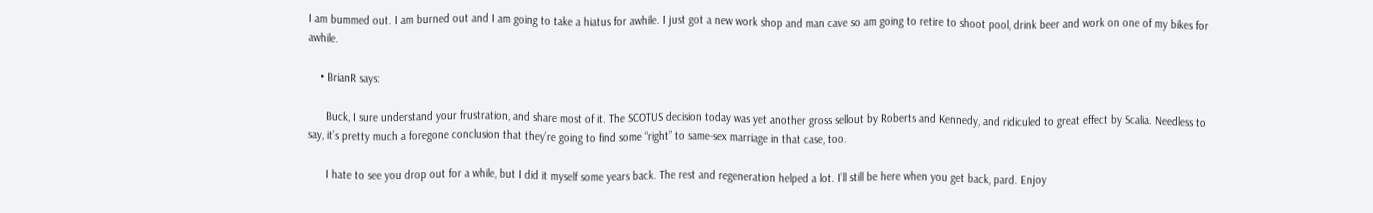I am bummed out. I am burned out and I am going to take a hiatus for awhile. I just got a new work shop and man cave so am going to retire to shoot pool, drink beer and work on one of my bikes for awhile.

    • BrianR says:

      Buck, I sure understand your frustration, and share most of it. The SCOTUS decision today was yet another gross sellout by Roberts and Kennedy, and ridiculed to great effect by Scalia. Needless to say, it’s pretty much a foregone conclusion that they’re going to find some “right” to same-sex marriage in that case, too.

      I hate to see you drop out for a while, but I did it myself some years back. The rest and regeneration helped a lot. I’ll still be here when you get back, pard. Enjoy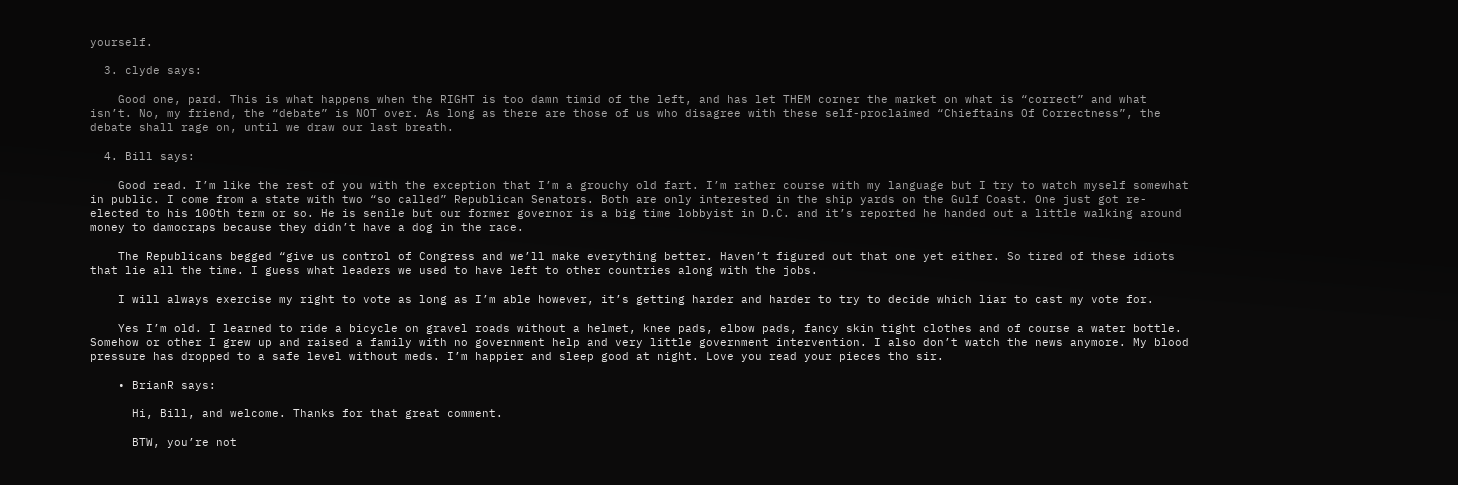yourself.

  3. clyde says:

    Good one, pard. This is what happens when the RIGHT is too damn timid of the left, and has let THEM corner the market on what is “correct” and what isn’t. No, my friend, the “debate” is NOT over. As long as there are those of us who disagree with these self-proclaimed “Chieftains Of Correctness”, the debate shall rage on, until we draw our last breath.

  4. Bill says:

    Good read. I’m like the rest of you with the exception that I’m a grouchy old fart. I’m rather course with my language but I try to watch myself somewhat in public. I come from a state with two “so called” Republican Senators. Both are only interested in the ship yards on the Gulf Coast. One just got re-elected to his 100th term or so. He is senile but our former governor is a big time lobbyist in D.C. and it’s reported he handed out a little walking around money to damocraps because they didn’t have a dog in the race.

    The Republicans begged “give us control of Congress and we’ll make everything better. Haven’t figured out that one yet either. So tired of these idiots that lie all the time. I guess what leaders we used to have left to other countries along with the jobs.

    I will always exercise my right to vote as long as I’m able however, it’s getting harder and harder to try to decide which liar to cast my vote for.

    Yes I’m old. I learned to ride a bicycle on gravel roads without a helmet, knee pads, elbow pads, fancy skin tight clothes and of course a water bottle. Somehow or other I grew up and raised a family with no government help and very little government intervention. I also don’t watch the news anymore. My blood pressure has dropped to a safe level without meds. I’m happier and sleep good at night. Love you read your pieces tho sir.

    • BrianR says:

      Hi, Bill, and welcome. Thanks for that great comment.

      BTW, you’re not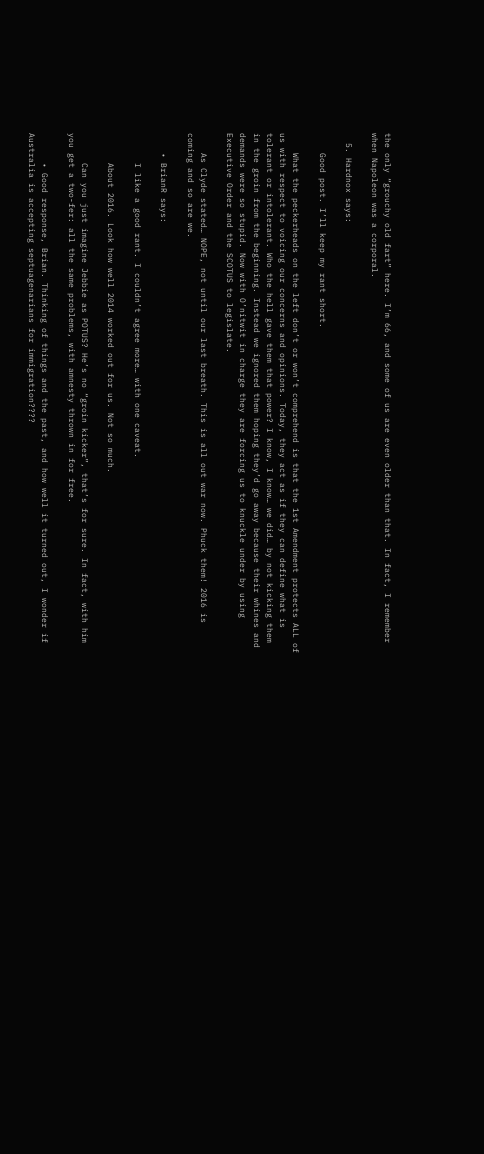the only “grouchy old fart” here. I’m 66, and some of us are even older than that. In fact, I remember when Napoleon was a corporal.

  5. Hardnox says:

    Good post. I’ll keep my rant short.

    What the peckerheads on the left don’t or won’t comprehend is that the 1st Amendment protects ALL of us with respect to voicing our concerns and opinions. Today, they act as if they can define what is tolerant or intolerant. Who the hell gave them that power? I know, I know… we did… by not kicking them in the groin from the beginning. Instead we ignored them hoping they’d go away because their whines and demands were so stupid. Now with O’nitwit in charge they are forcing us to knuckle under by using Executive Order and the SCOTUS to legislate.

    As Clyde stated… NOPE, not until our last breath. This is all out war now. Phuck them! 2016 is coming and so are we.

    • BrianR says:

      I like a good rant. I couldn’t agree more… with one caveat.

      About 2016. Look how well 2014 worked out for us. Not so much.

      Can you just imagine Jebbie as POTUS? He’s no “groin kicker”, that’s for sure. In fact, with him you get a two-fer: all the same problems, with amnesty thrown in for free.

      • Good response, Brian. Thinking of things and the past, and how well it turned out, I wonder if Australia is accepting septuagenarians for immigration????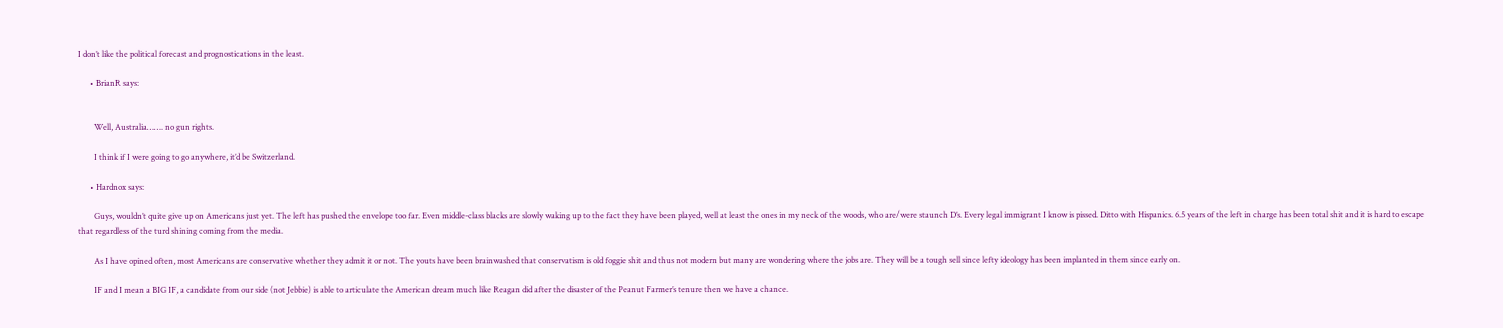I don’t like the political forecast and prognostications in the least.

      • BrianR says:


        Well, Australia……. no gun rights.

        I think if I were going to go anywhere, it’d be Switzerland.

      • Hardnox says:

        Guys, wouldn’t quite give up on Americans just yet. The left has pushed the envelope too far. Even middle-class blacks are slowly waking up to the fact they have been played, well at least the ones in my neck of the woods, who are/were staunch D’s. Every legal immigrant I know is pissed. Ditto with Hispanics. 6.5 years of the left in charge has been total shit and it is hard to escape that regardless of the turd shining coming from the media.

        As I have opined often, most Americans are conservative whether they admit it or not. The youts have been brainwashed that conservatism is old foggie shit and thus not modern but many are wondering where the jobs are. They will be a tough sell since lefty ideology has been implanted in them since early on.

        IF and I mean a BIG IF, a candidate from our side (not Jebbie) is able to articulate the American dream much like Reagan did after the disaster of the Peanut Farmer’s tenure then we have a chance.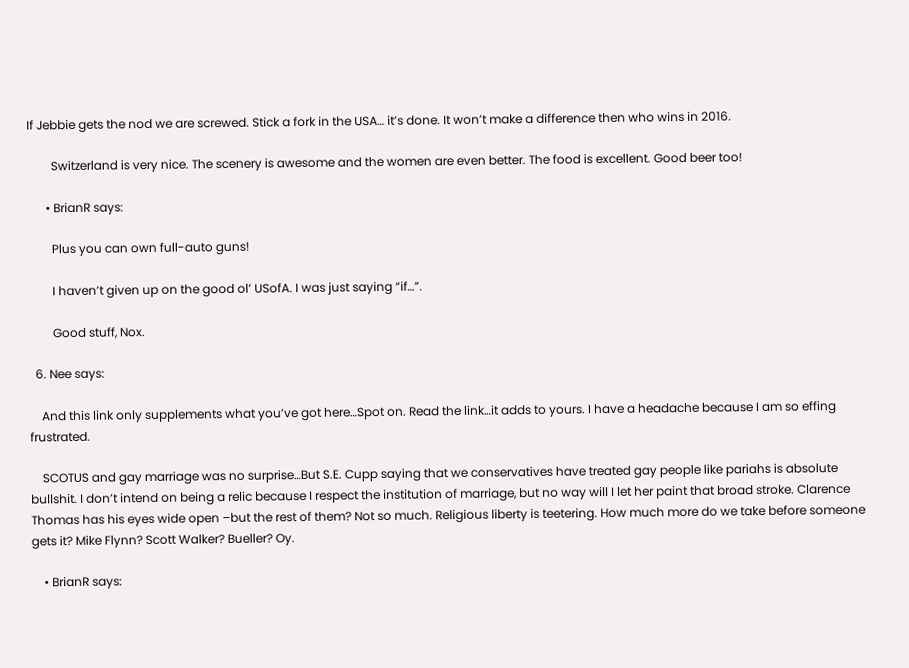If Jebbie gets the nod we are screwed. Stick a fork in the USA… it’s done. It won’t make a difference then who wins in 2016.

        Switzerland is very nice. The scenery is awesome and the women are even better. The food is excellent. Good beer too!

      • BrianR says:

        Plus you can own full-auto guns!

        I haven’t given up on the good ol’ USofA. I was just saying “if…”.

        Good stuff, Nox.

  6. Nee says:

    And this link only supplements what you’ve got here…Spot on. Read the link…it adds to yours. I have a headache because I am so effing frustrated.

    SCOTUS and gay marriage was no surprise…But S.E. Cupp saying that we conservatives have treated gay people like pariahs is absolute bullshit. I don’t intend on being a relic because I respect the institution of marriage, but no way will I let her paint that broad stroke. Clarence Thomas has his eyes wide open –but the rest of them? Not so much. Religious liberty is teetering. How much more do we take before someone gets it? Mike Flynn? Scott Walker? Bueller? Oy.

    • BrianR says: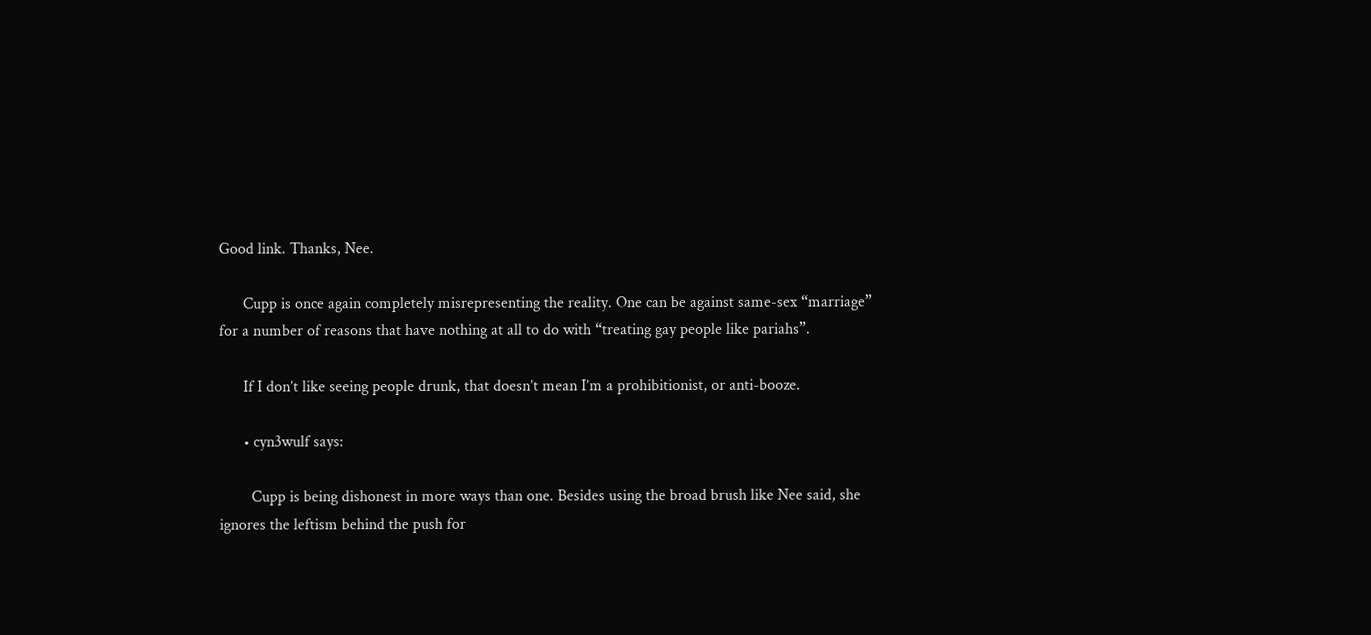Good link. Thanks, Nee.

      Cupp is once again completely misrepresenting the reality. One can be against same-sex “marriage” for a number of reasons that have nothing at all to do with “treating gay people like pariahs”.

      If I don’t like seeing people drunk, that doesn’t mean I’m a prohibitionist, or anti-booze.

      • cyn3wulf says:

        Cupp is being dishonest in more ways than one. Besides using the broad brush like Nee said, she ignores the leftism behind the push for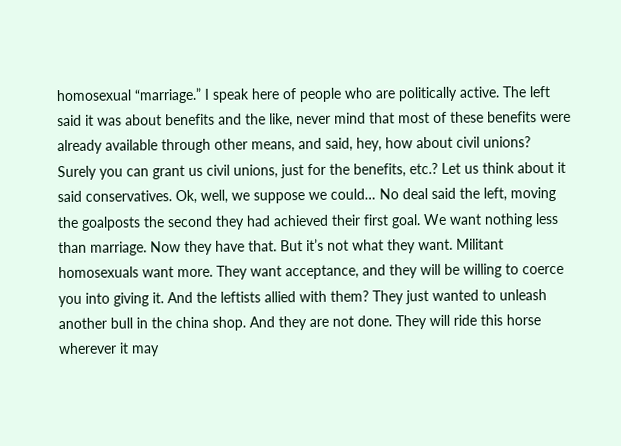homosexual “marriage.” I speak here of people who are politically active. The left said it was about benefits and the like, never mind that most of these benefits were already available through other means, and said, hey, how about civil unions? Surely you can grant us civil unions, just for the benefits, etc.? Let us think about it said conservatives. Ok, well, we suppose we could… No deal said the left, moving the goalposts the second they had achieved their first goal. We want nothing less than marriage. Now they have that. But it’s not what they want. Militant homosexuals want more. They want acceptance, and they will be willing to coerce you into giving it. And the leftists allied with them? They just wanted to unleash another bull in the china shop. And they are not done. They will ride this horse wherever it may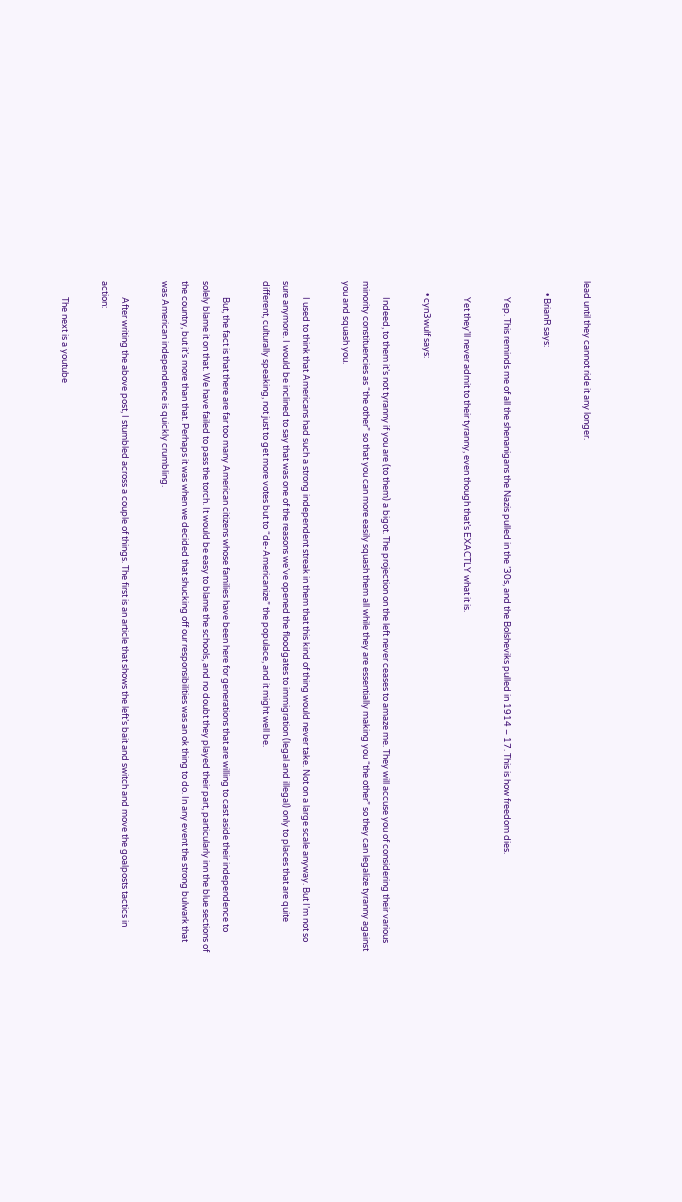lead until they cannot ride it any longer.

      • BrianR says:

        Yep. This reminds me of all the shenanigans the Nazis pulled in the ’30s, and the Bolsheviks pulled in 1914 – 17. This is how freedom dies.

        Yet they’ll never admit to their tyranny, even though that’s EXACTLY what it is.

      • cyn3wulf says:

        Indeed, to them it’s not tyranny if you are (to them) a bigot. The projection on the left never ceases to amaze me. They will accuse you of considering their various minority constituencies as “the other” so that you can more easily squash them all while they are essentially making you “the other” so they can legalize tyranny against you and squash you.

        I used to think that Americans had such a strong independent streak in them that this kind of thing would never take. Not on a large scale anyway. But I’m not so sure anymore. I would be inclined to say that was one of the reasons we’ve opened the floodgates to immigration (legal and illegal) only to places that are quite different, culturally speaking, not just to get more votes but to “de-Americanize” the populace, and it might well be.

        But, the fact is that there are far too many American citizens whose families have been here for generations that are willing to cast aside their independence to solely blame it on that. We have failed to pass the torch. It would be easy to blame the schools, and no doubt they played their part, particularly inn the blue sections of the country, but it’s more than that. Perhaps it was when we decided that shucking off our responsibilities was an ok thing to do. In any event the strong bulwark that was American independence is quickly crumbling.

        After writing the above post, I stumbled across a couple of things. The first is an article that shows the left’s bait and switch and move the goalposts tactics in action:

        The next is a youtube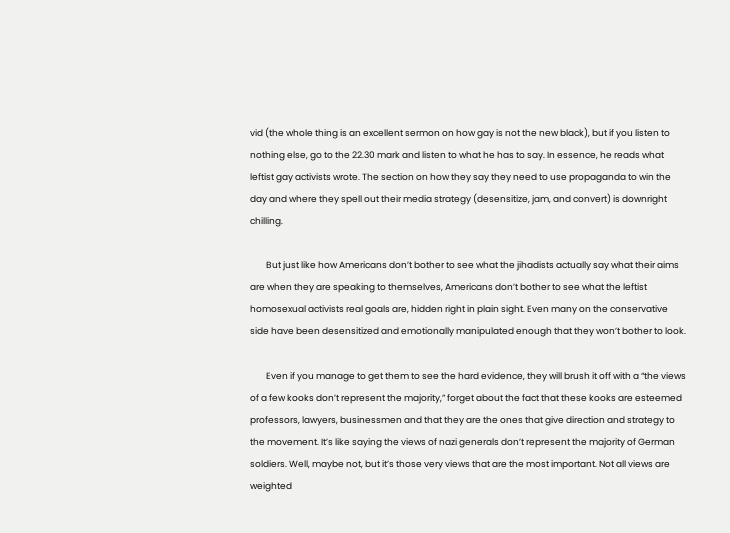vid (the whole thing is an excellent sermon on how gay is not the new black), but if you listen to nothing else, go to the 22.30 mark and listen to what he has to say. In essence, he reads what leftist gay activists wrote. The section on how they say they need to use propaganda to win the day and where they spell out their media strategy (desensitize, jam, and convert) is downright chilling.

        But just like how Americans don’t bother to see what the jihadists actually say what their aims are when they are speaking to themselves, Americans don’t bother to see what the leftist homosexual activists real goals are, hidden right in plain sight. Even many on the conservative side have been desensitized and emotionally manipulated enough that they won’t bother to look.

        Even if you manage to get them to see the hard evidence, they will brush it off with a “the views of a few kooks don’t represent the majority,” forget about the fact that these kooks are esteemed professors, lawyers, businessmen and that they are the ones that give direction and strategy to the movement. It’s like saying the views of nazi generals don’t represent the majority of German soldiers. Well, maybe not, but it’s those very views that are the most important. Not all views are weighted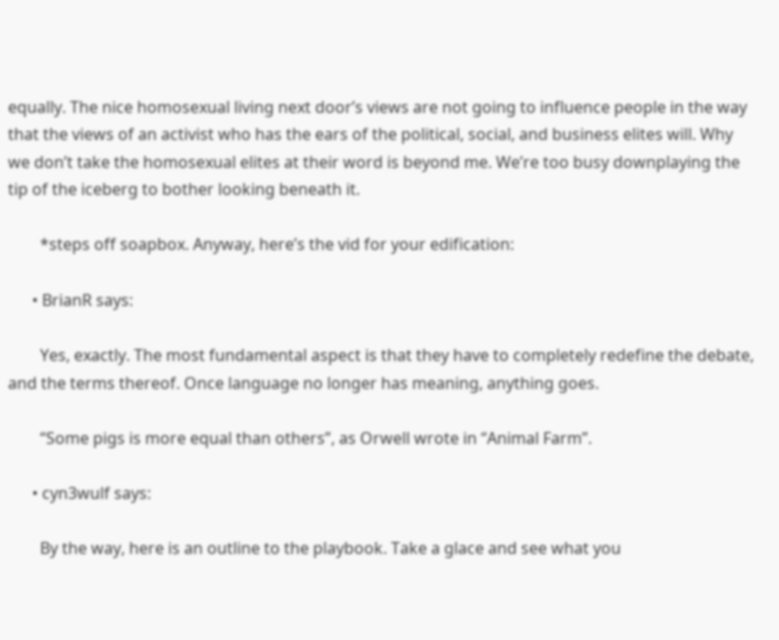equally. The nice homosexual living next door’s views are not going to influence people in the way that the views of an activist who has the ears of the political, social, and business elites will. Why we don’t take the homosexual elites at their word is beyond me. We’re too busy downplaying the tip of the iceberg to bother looking beneath it.

        *steps off soapbox. Anyway, here’s the vid for your edification:

      • BrianR says:

        Yes, exactly. The most fundamental aspect is that they have to completely redefine the debate, and the terms thereof. Once language no longer has meaning, anything goes.

        “Some pigs is more equal than others”, as Orwell wrote in “Animal Farm”.

      • cyn3wulf says:

        By the way, here is an outline to the playbook. Take a glace and see what you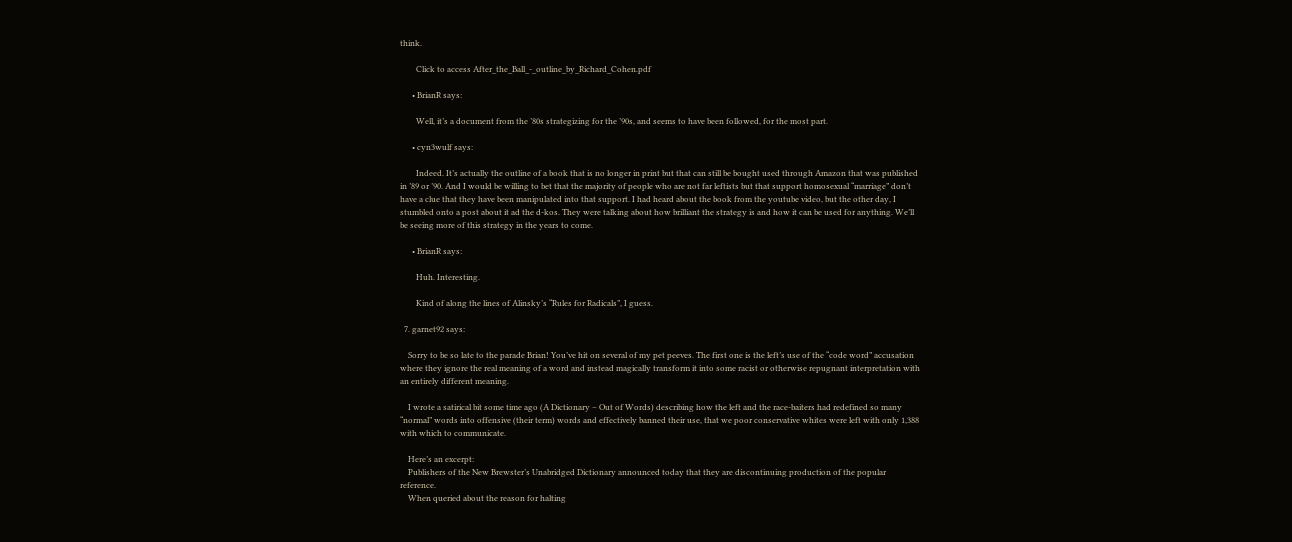think.

        Click to access After_the_Ball_-_outline_by_Richard_Cohen.pdf

      • BrianR says:

        Well, it’s a document from the ’80s strategizing for the ’90s, and seems to have been followed, for the most part.

      • cyn3wulf says:

        Indeed. It’s actually the outline of a book that is no longer in print but that can still be bought used through Amazon that was published in ’89 or ’90. And I would be willing to bet that the majority of people who are not far leftists but that support homosexual “marriage” don’t have a clue that they have been manipulated into that support. I had heard about the book from the youtube video, but the other day, I stumbled onto a post about it ad the d-kos. They were talking about how brilliant the strategy is and how it can be used for anything. We’ll be seeing more of this strategy in the years to come.

      • BrianR says:

        Huh. Interesting.

        Kind of along the lines of Alinsky’s “Rules for Radicals”, I guess.

  7. garnet92 says:

    Sorry to be so late to the parade Brian! You’ve hit on several of my pet peeves. The first one is the left’s use of the “code word” accusation where they ignore the real meaning of a word and instead magically transform it into some racist or otherwise repugnant interpretation with an entirely different meaning.

    I wrote a satirical bit some time ago (A Dictionary – Out of Words) describing how the left and the race-baiters had redefined so many “normal” words into offensive (their term) words and effectively banned their use, that we poor conservative whites were left with only 1,388 with which to communicate.

    Here’s an excerpt:
    Publishers of the New Brewster’s Unabridged Dictionary announced today that they are discontinuing production of the popular reference.
    When queried about the reason for halting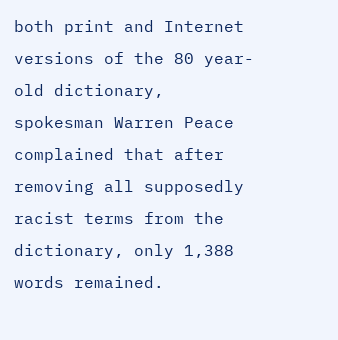both print and Internet versions of the 80 year-old dictionary, spokesman Warren Peace complained that after removing all supposedly racist terms from the dictionary, only 1,388 words remained.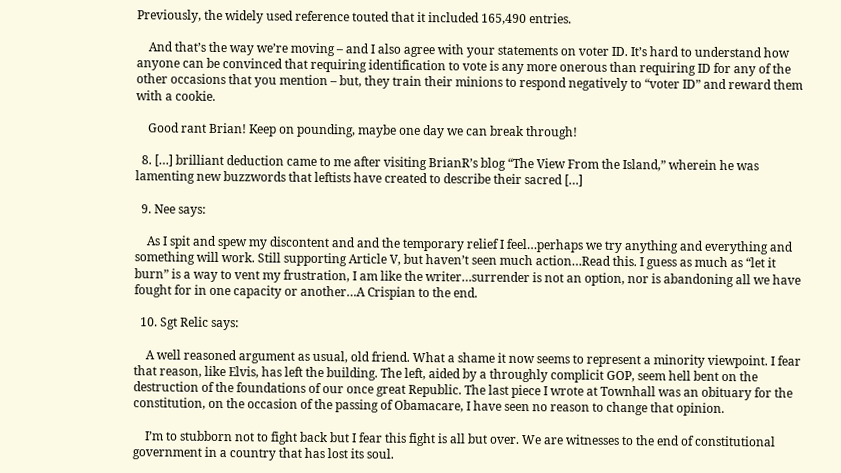Previously, the widely used reference touted that it included 165,490 entries.

    And that’s the way we’re moving – and I also agree with your statements on voter ID. It’s hard to understand how anyone can be convinced that requiring identification to vote is any more onerous than requiring ID for any of the other occasions that you mention – but, they train their minions to respond negatively to “voter ID” and reward them with a cookie.

    Good rant Brian! Keep on pounding, maybe one day we can break through!

  8. […] brilliant deduction came to me after visiting BrianR’s blog “The View From the Island,” wherein he was lamenting new buzzwords that leftists have created to describe their sacred […]

  9. Nee says:

    As I spit and spew my discontent and and the temporary relief I feel…perhaps we try anything and everything and something will work. Still supporting Article V, but haven’t seen much action…Read this. I guess as much as “let it burn” is a way to vent my frustration, I am like the writer…surrender is not an option, nor is abandoning all we have fought for in one capacity or another…A Crispian to the end.

  10. Sgt Relic says:

    A well reasoned argument as usual, old friend. What a shame it now seems to represent a minority viewpoint. I fear that reason, like Elvis, has left the building. The left, aided by a throughly complicit GOP, seem hell bent on the destruction of the foundations of our once great Republic. The last piece I wrote at Townhall was an obituary for the constitution, on the occasion of the passing of Obamacare, I have seen no reason to change that opinion.

    I’m to stubborn not to fight back but I fear this fight is all but over. We are witnesses to the end of constitutional government in a country that has lost its soul.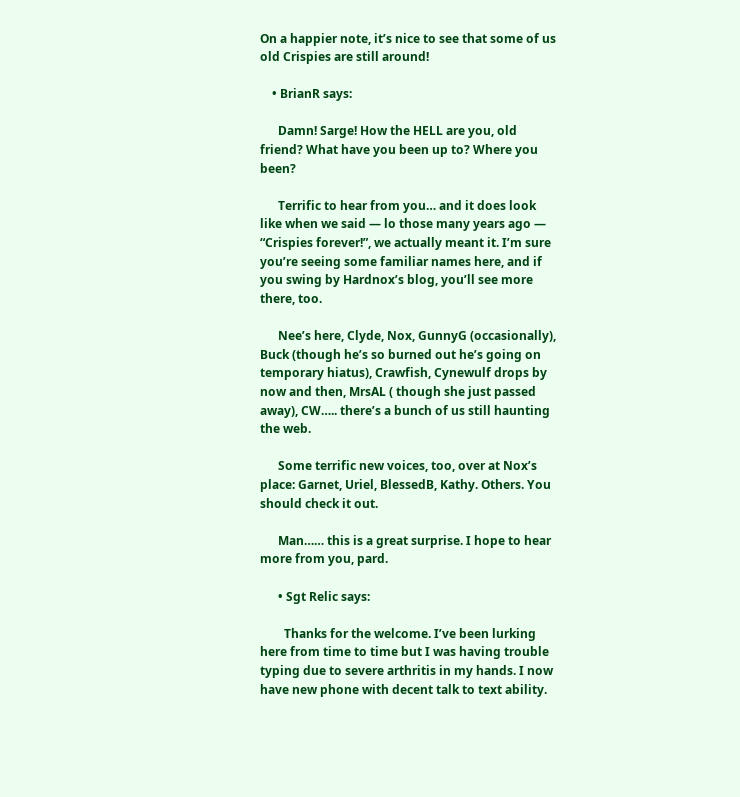On a happier note, it’s nice to see that some of us old Crispies are still around!

    • BrianR says:

      Damn! Sarge! How the HELL are you, old friend? What have you been up to? Where you been?

      Terrific to hear from you… and it does look like when we said — lo those many years ago — “Crispies forever!”, we actually meant it. I’m sure you’re seeing some familiar names here, and if you swing by Hardnox’s blog, you’ll see more there, too.

      Nee’s here, Clyde, Nox, GunnyG (occasionally), Buck (though he’s so burned out he’s going on temporary hiatus), Crawfish, Cynewulf drops by now and then, MrsAL ( though she just passed away), CW….. there’s a bunch of us still haunting the web.

      Some terrific new voices, too, over at Nox’s place: Garnet, Uriel, BlessedB, Kathy. Others. You should check it out.

      Man…… this is a great surprise. I hope to hear more from you, pard.

      • Sgt Relic says:

        Thanks for the welcome. I’ve been lurking here from time to time but I was having trouble typing due to severe arthritis in my hands. I now have new phone with decent talk to text ability.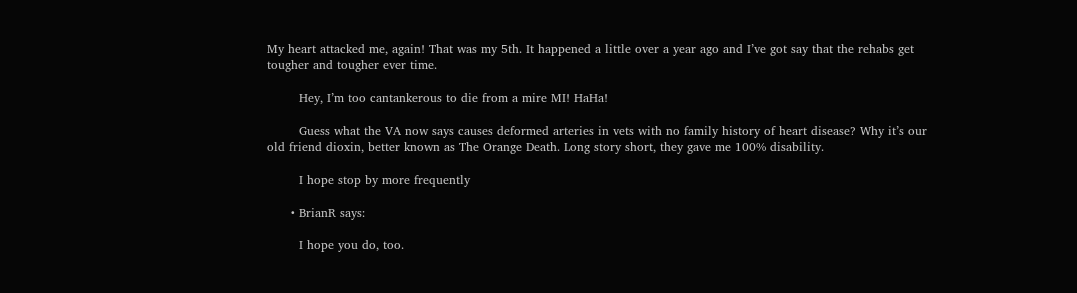My heart attacked me, again! That was my 5th. It happened a little over a year ago and I’ve got say that the rehabs get tougher and tougher ever time.

        Hey, I’m too cantankerous to die from a mire MI! HaHa!

        Guess what the VA now says causes deformed arteries in vets with no family history of heart disease? Why it’s our old friend dioxin, better known as The Orange Death. Long story short, they gave me 100% disability.

        I hope stop by more frequently

      • BrianR says:

        I hope you do, too.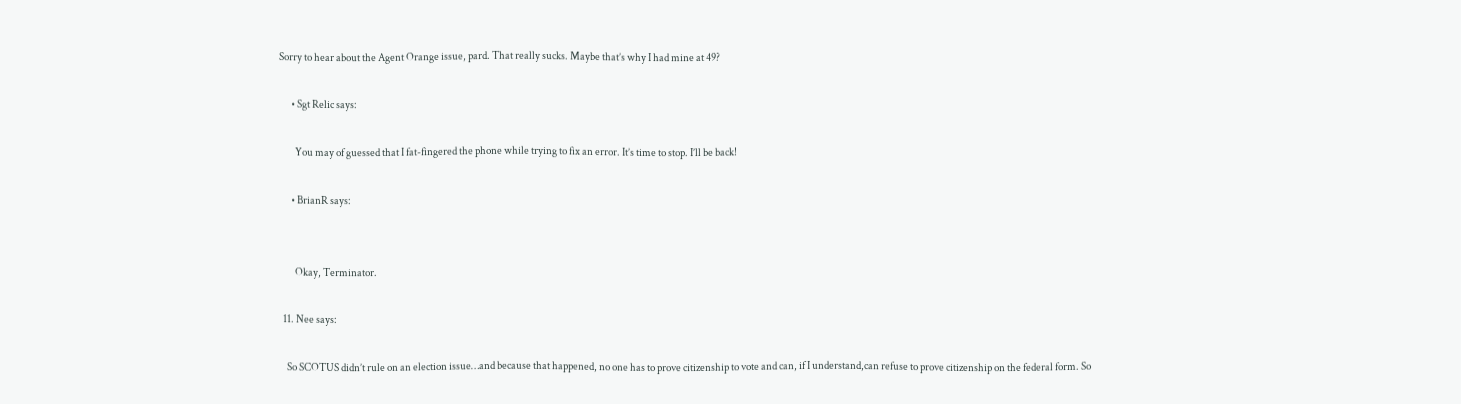Sorry to hear about the Agent Orange issue, pard. That really sucks. Maybe that’s why I had mine at 49?

      • Sgt Relic says:

        You may of guessed that I fat-fingered the phone while trying to fix an error. It’s time to stop. I’ll be back!

      • BrianR says:


        Okay, Terminator.

  11. Nee says:

    So SCOTUS didn’t rule on an election issue…and because that happened, no one has to prove citizenship to vote and can, if I understand,can refuse to prove citizenship on the federal form. So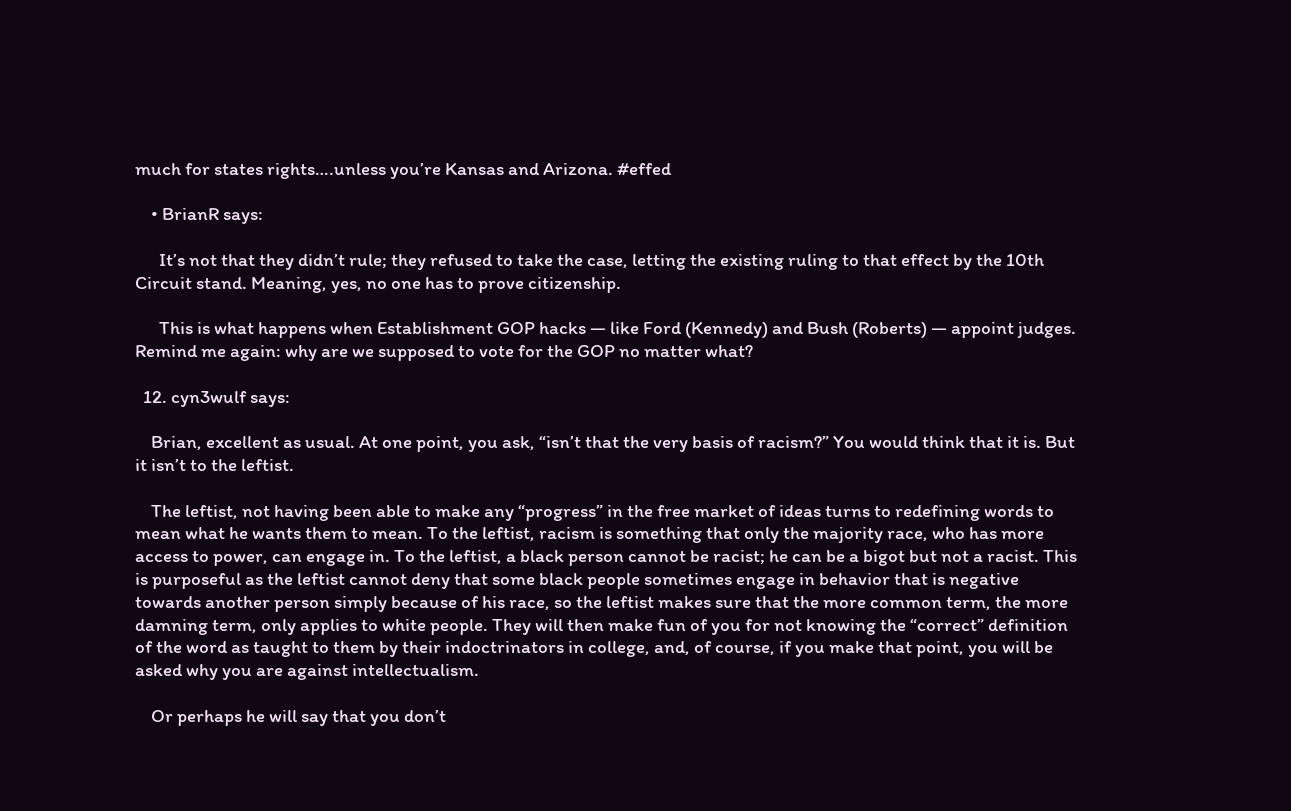much for states rights….unless you’re Kansas and Arizona. #effed

    • BrianR says:

      It’s not that they didn’t rule; they refused to take the case, letting the existing ruling to that effect by the 10th Circuit stand. Meaning, yes, no one has to prove citizenship.

      This is what happens when Establishment GOP hacks — like Ford (Kennedy) and Bush (Roberts) — appoint judges. Remind me again: why are we supposed to vote for the GOP no matter what?

  12. cyn3wulf says:

    Brian, excellent as usual. At one point, you ask, “isn’t that the very basis of racism?” You would think that it is. But it isn’t to the leftist.

    The leftist, not having been able to make any “progress” in the free market of ideas turns to redefining words to mean what he wants them to mean. To the leftist, racism is something that only the majority race, who has more access to power, can engage in. To the leftist, a black person cannot be racist; he can be a bigot but not a racist. This is purposeful as the leftist cannot deny that some black people sometimes engage in behavior that is negative towards another person simply because of his race, so the leftist makes sure that the more common term, the more damning term, only applies to white people. They will then make fun of you for not knowing the “correct” definition of the word as taught to them by their indoctrinators in college, and, of course, if you make that point, you will be asked why you are against intellectualism.

    Or perhaps he will say that you don’t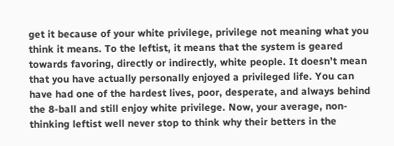get it because of your white privilege, privilege not meaning what you think it means. To the leftist, it means that the system is geared towards favoring, directly or indirectly, white people. It doesn’t mean that you have actually personally enjoyed a privileged life. You can have had one of the hardest lives, poor, desperate, and always behind the 8-ball and still enjoy white privilege. Now, your average, non-thinking leftist well never stop to think why their betters in the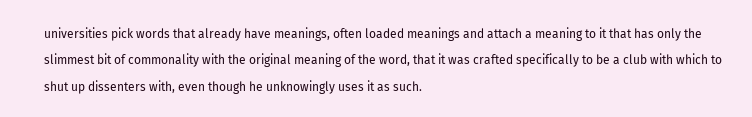universities pick words that already have meanings, often loaded meanings and attach a meaning to it that has only the slimmest bit of commonality with the original meaning of the word, that it was crafted specifically to be a club with which to shut up dissenters with, even though he unknowingly uses it as such.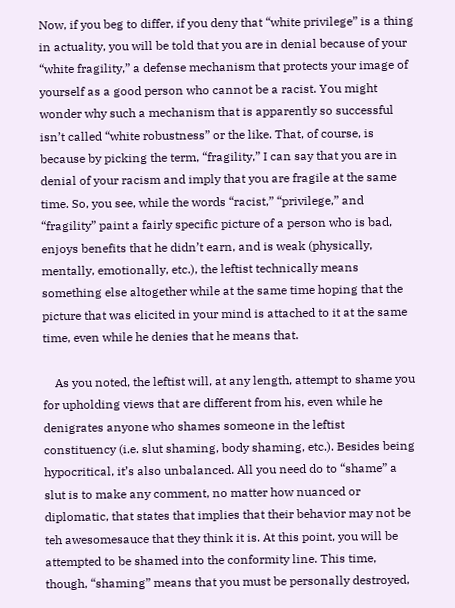Now, if you beg to differ, if you deny that “white privilege” is a thing in actuality, you will be told that you are in denial because of your “white fragility,” a defense mechanism that protects your image of yourself as a good person who cannot be a racist. You might wonder why such a mechanism that is apparently so successful isn’t called “white robustness” or the like. That, of course, is because by picking the term, “fragility,” I can say that you are in denial of your racism and imply that you are fragile at the same time. So, you see, while the words “racist,” “privilege,” and “fragility” paint a fairly specific picture of a person who is bad, enjoys benefits that he didn’t earn, and is weak (physically, mentally, emotionally, etc.), the leftist technically means something else altogether while at the same time hoping that the picture that was elicited in your mind is attached to it at the same time, even while he denies that he means that.

    As you noted, the leftist will, at any length, attempt to shame you for upholding views that are different from his, even while he denigrates anyone who shames someone in the leftist constituency (i.e. slut shaming, body shaming, etc.). Besides being hypocritical, it’s also unbalanced. All you need do to “shame” a slut is to make any comment, no matter how nuanced or diplomatic, that states that implies that their behavior may not be teh awesomesauce that they think it is. At this point, you will be attempted to be shamed into the conformity line. This time, though, “shaming” means that you must be personally destroyed,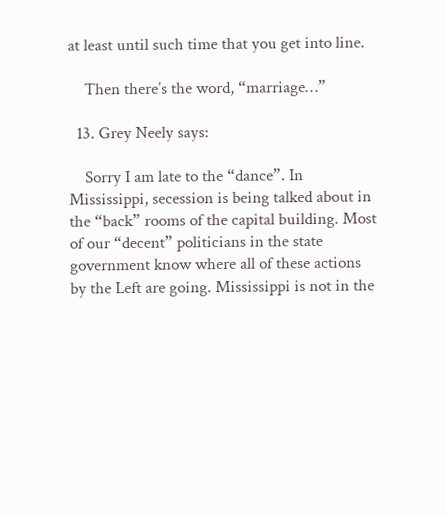at least until such time that you get into line.

    Then there’s the word, “marriage…”

  13. Grey Neely says:

    Sorry I am late to the “dance”. In Mississippi, secession is being talked about in the “back” rooms of the capital building. Most of our “decent” politicians in the state government know where all of these actions by the Left are going. Mississippi is not in the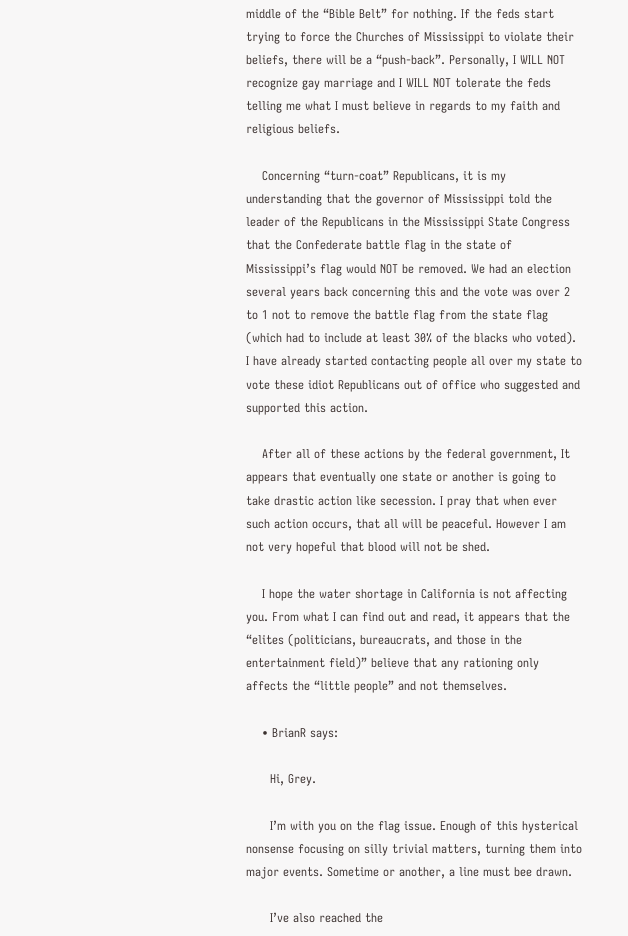middle of the “Bible Belt” for nothing. If the feds start trying to force the Churches of Mississippi to violate their beliefs, there will be a “push-back”. Personally, I WILL NOT recognize gay marriage and I WILL NOT tolerate the feds telling me what I must believe in regards to my faith and religious beliefs.

    Concerning “turn-coat” Republicans, it is my understanding that the governor of Mississippi told the leader of the Republicans in the Mississippi State Congress that the Confederate battle flag in the state of Mississippi’s flag would NOT be removed. We had an election several years back concerning this and the vote was over 2 to 1 not to remove the battle flag from the state flag (which had to include at least 30% of the blacks who voted). I have already started contacting people all over my state to vote these idiot Republicans out of office who suggested and supported this action.

    After all of these actions by the federal government, It appears that eventually one state or another is going to take drastic action like secession. I pray that when ever such action occurs, that all will be peaceful. However I am not very hopeful that blood will not be shed.

    I hope the water shortage in California is not affecting you. From what I can find out and read, it appears that the “elites (politicians, bureaucrats, and those in the entertainment field)” believe that any rationing only affects the “little people” and not themselves.

    • BrianR says:

      Hi, Grey.

      I’m with you on the flag issue. Enough of this hysterical nonsense focusing on silly trivial matters, turning them into major events. Sometime or another, a line must bee drawn.

      I’ve also reached the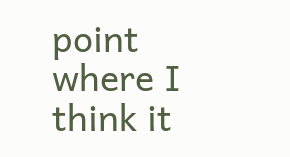point where I think it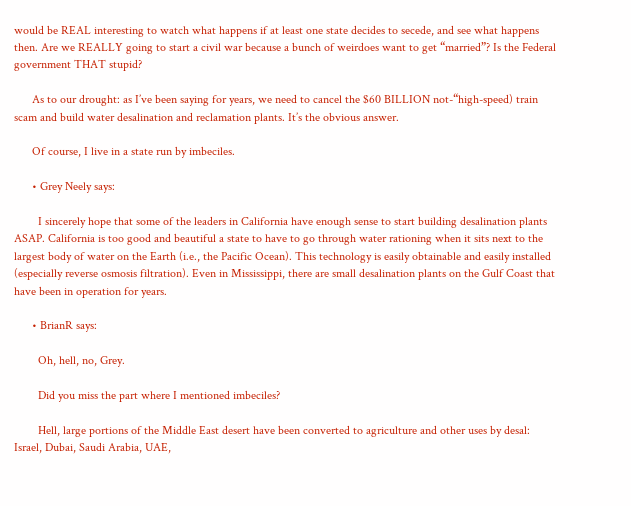would be REAL interesting to watch what happens if at least one state decides to secede, and see what happens then. Are we REALLY going to start a civil war because a bunch of weirdoes want to get “married”? Is the Federal government THAT stupid?

      As to our drought: as I’ve been saying for years, we need to cancel the $60 BILLION not-“high-speed) train scam and build water desalination and reclamation plants. It’s the obvious answer.

      Of course, I live in a state run by imbeciles.

      • Grey Neely says:

        I sincerely hope that some of the leaders in California have enough sense to start building desalination plants ASAP. California is too good and beautiful a state to have to go through water rationing when it sits next to the largest body of water on the Earth (i.e., the Pacific Ocean). This technology is easily obtainable and easily installed (especially reverse osmosis filtration). Even in Mississippi, there are small desalination plants on the Gulf Coast that have been in operation for years.

      • BrianR says:

        Oh, hell, no, Grey.

        Did you miss the part where I mentioned imbeciles?

        Hell, large portions of the Middle East desert have been converted to agriculture and other uses by desal: Israel, Dubai, Saudi Arabia, UAE,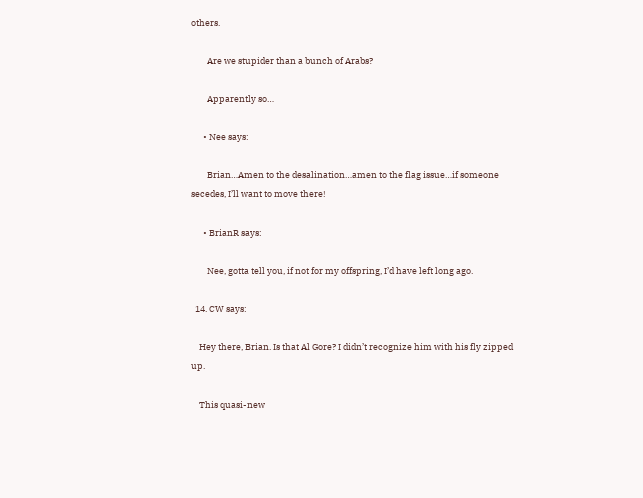others.

        Are we stupider than a bunch of Arabs?

        Apparently so…

      • Nee says:

        Brian…Amen to the desalination…amen to the flag issue…if someone secedes, I’ll want to move there!

      • BrianR says:

        Nee, gotta tell you, if not for my offspring, I’d have left long ago.

  14. CW says:

    Hey there, Brian. Is that Al Gore? I didn’t recognize him with his fly zipped up.

    This quasi-new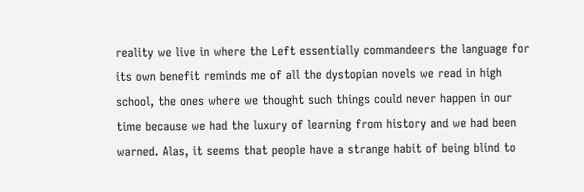reality we live in where the Left essentially commandeers the language for its own benefit reminds me of all the dystopian novels we read in high school, the ones where we thought such things could never happen in our time because we had the luxury of learning from history and we had been warned. Alas, it seems that people have a strange habit of being blind to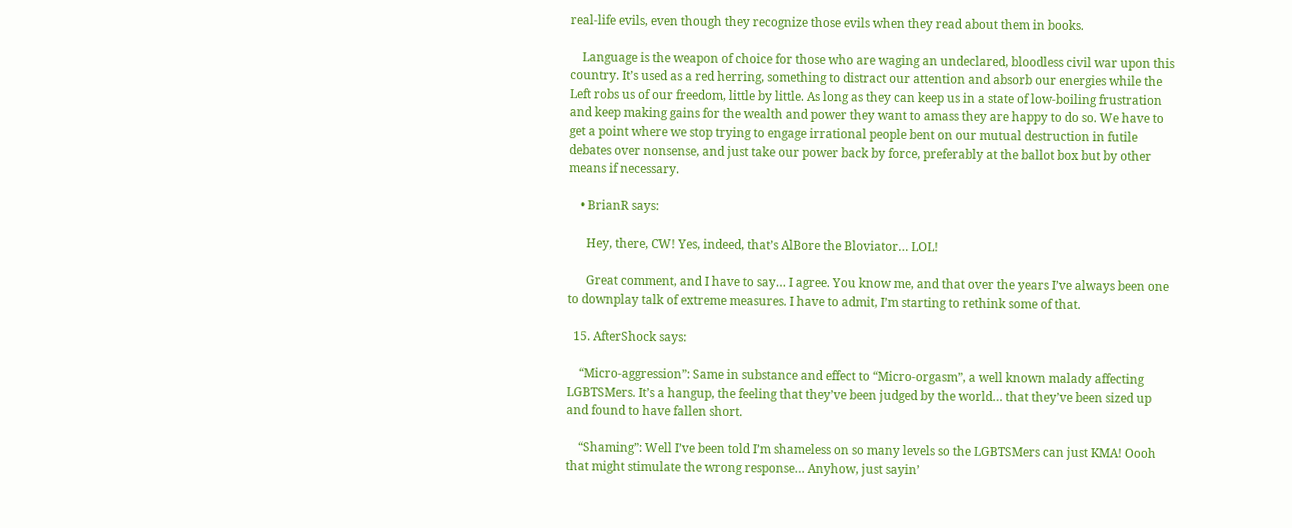real-life evils, even though they recognize those evils when they read about them in books.

    Language is the weapon of choice for those who are waging an undeclared, bloodless civil war upon this country. It’s used as a red herring, something to distract our attention and absorb our energies while the Left robs us of our freedom, little by little. As long as they can keep us in a state of low-boiling frustration and keep making gains for the wealth and power they want to amass they are happy to do so. We have to get a point where we stop trying to engage irrational people bent on our mutual destruction in futile debates over nonsense, and just take our power back by force, preferably at the ballot box but by other means if necessary.

    • BrianR says:

      Hey, there, CW! Yes, indeed, that’s AlBore the Bloviator… LOL!

      Great comment, and I have to say… I agree. You know me, and that over the years I’ve always been one to downplay talk of extreme measures. I have to admit, I’m starting to rethink some of that.

  15. AfterShock says:

    “Micro-aggression”: Same in substance and effect to “Micro-orgasm”, a well known malady affecting LGBTSMers. It’s a hangup, the feeling that they’ve been judged by the world… that they’ve been sized up and found to have fallen short.

    “Shaming”: Well I’ve been told I’m shameless on so many levels so the LGBTSMers can just KMA! Oooh that might stimulate the wrong response… Anyhow, just sayin’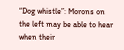“Dog whistle”: Morons on the left may be able to hear when their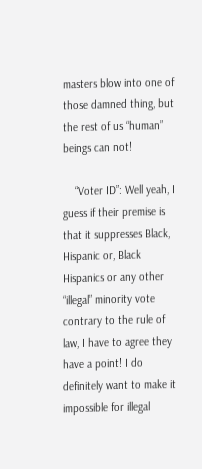masters blow into one of those damned thing, but the rest of us “human” beings can not!

    “Voter ID”: Well yeah, I guess if their premise is that it suppresses Black, Hispanic or, Black Hispanics or any other “illegal” minority vote contrary to the rule of law, I have to agree they have a point! I do definitely want to make it impossible for illegal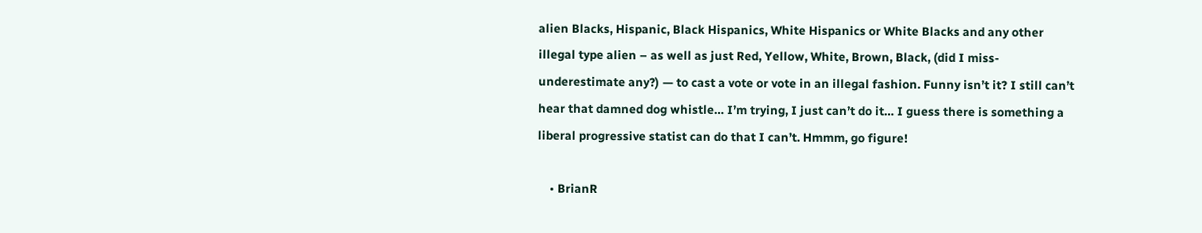alien Blacks, Hispanic, Black Hispanics, White Hispanics or White Blacks and any other illegal type alien – as well as just Red, Yellow, White, Brown, Black, (did I miss-underestimate any?) — to cast a vote or vote in an illegal fashion. Funny isn’t it? I still can’t hear that damned dog whistle… I’m trying, I just can’t do it… I guess there is something a liberal progressive statist can do that I can’t. Hmmm, go figure!

    • BrianR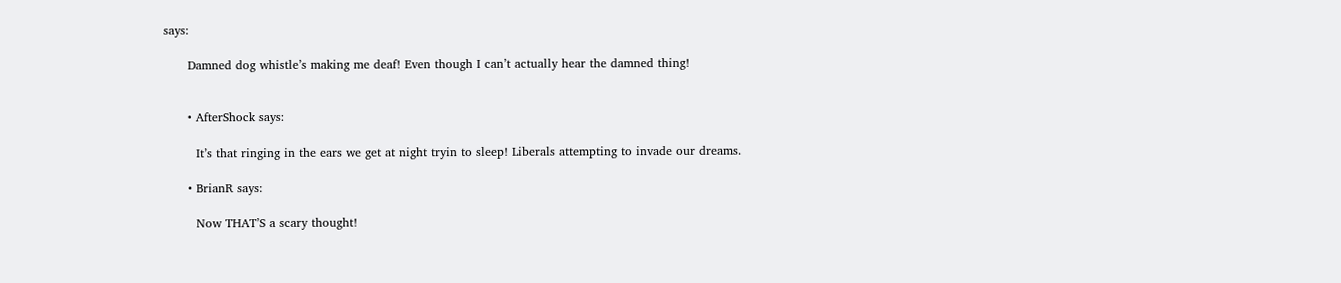says:

      Damned dog whistle’s making me deaf! Even though I can’t actually hear the damned thing!


      • AfterShock says:

        It’s that ringing in the ears we get at night tryin to sleep! Liberals attempting to invade our dreams.

      • BrianR says:

        Now THAT’S a scary thought!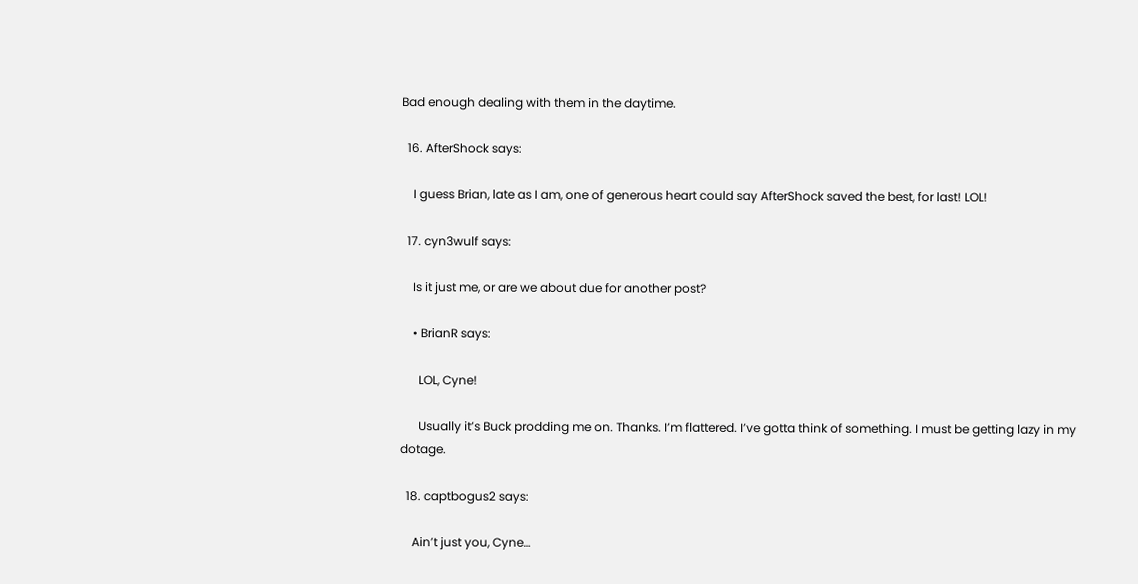Bad enough dealing with them in the daytime.

  16. AfterShock says:

    I guess Brian, late as I am, one of generous heart could say AfterShock saved the best, for last! LOL!

  17. cyn3wulf says:

    Is it just me, or are we about due for another post?

    • BrianR says:

      LOL, Cyne!

      Usually it’s Buck prodding me on. Thanks. I’m flattered. I’ve gotta think of something. I must be getting lazy in my dotage.

  18. captbogus2 says:

    Ain’t just you, Cyne…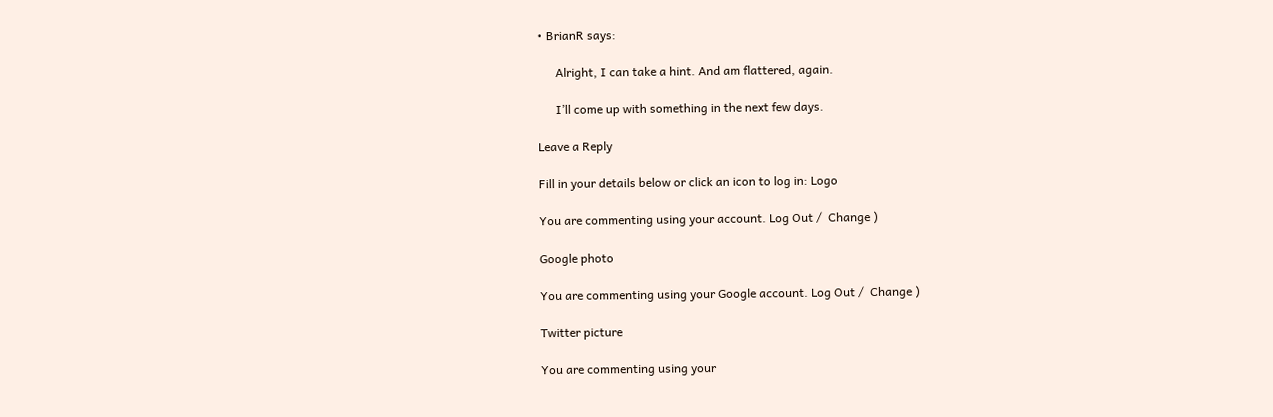• BrianR says:

      Alright, I can take a hint. And am flattered, again.

      I’ll come up with something in the next few days.

Leave a Reply

Fill in your details below or click an icon to log in: Logo

You are commenting using your account. Log Out /  Change )

Google photo

You are commenting using your Google account. Log Out /  Change )

Twitter picture

You are commenting using your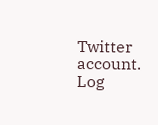Twitter account. Log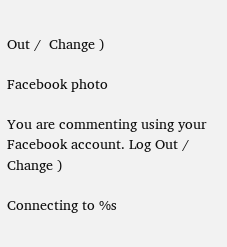Out /  Change )

Facebook photo

You are commenting using your Facebook account. Log Out /  Change )

Connecting to %s